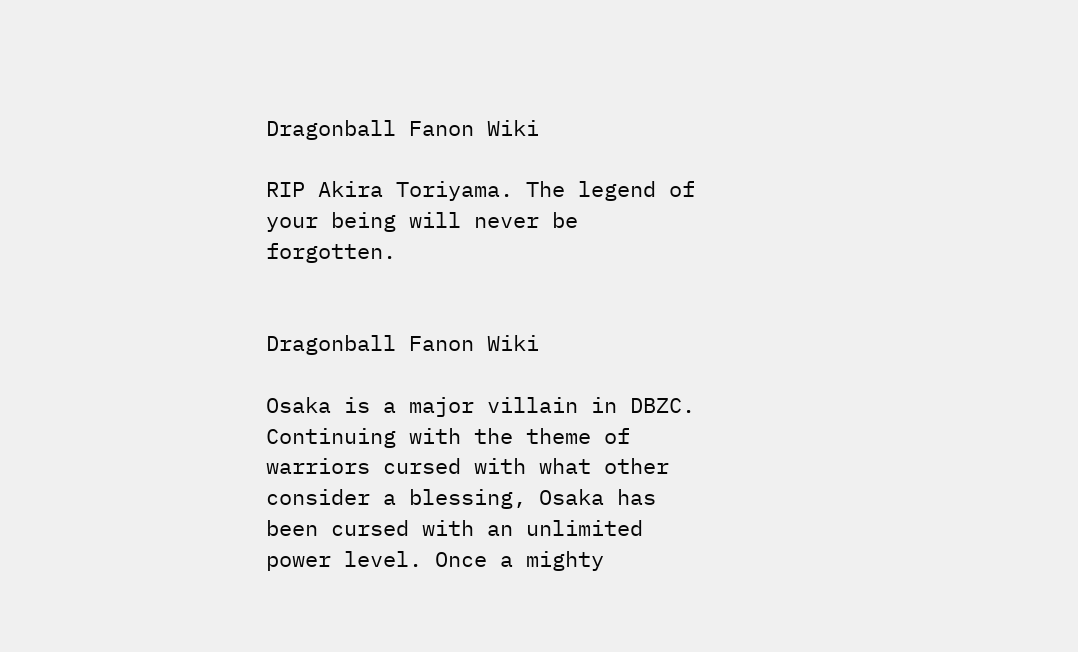Dragonball Fanon Wiki

RIP Akira Toriyama. The legend of your being will never be forgotten.


Dragonball Fanon Wiki

Osaka is a major villain in DBZC. Continuing with the theme of warriors cursed with what other consider a blessing, Osaka has been cursed with an unlimited power level. Once a mighty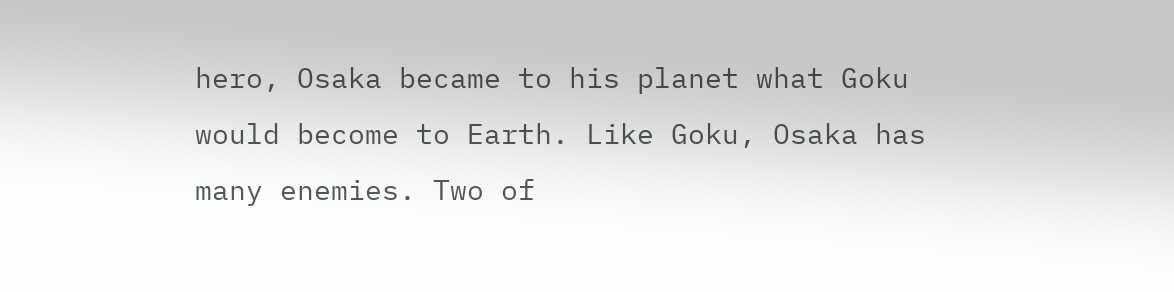hero, Osaka became to his planet what Goku would become to Earth. Like Goku, Osaka has many enemies. Two of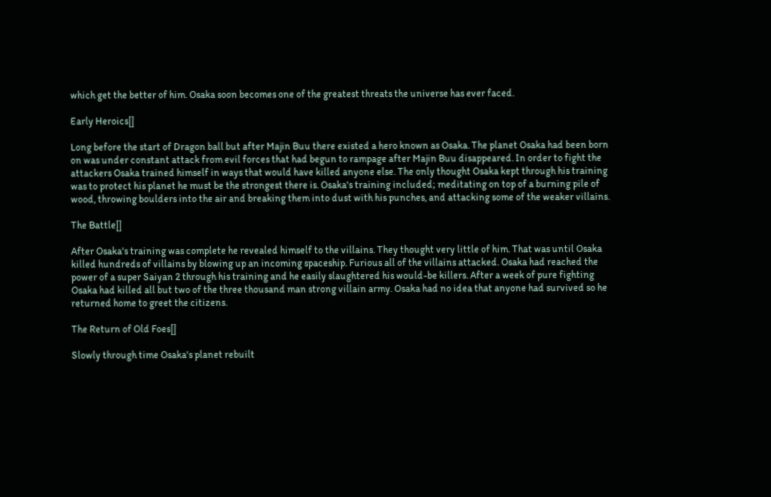which get the better of him. Osaka soon becomes one of the greatest threats the universe has ever faced.

Early Heroics[]

Long before the start of Dragon ball but after Majin Buu there existed a hero known as Osaka. The planet Osaka had been born on was under constant attack from evil forces that had begun to rampage after Majin Buu disappeared. In order to fight the attackers Osaka trained himself in ways that would have killed anyone else. The only thought Osaka kept through his training was to protect his planet he must be the strongest there is. Osaka's training included; meditating on top of a burning pile of wood, throwing boulders into the air and breaking them into dust with his punches, and attacking some of the weaker villains.

The Battle[]

After Osaka's training was complete he revealed himself to the villains. They thought very little of him. That was until Osaka killed hundreds of villains by blowing up an incoming spaceship. Furious all of the villains attacked. Osaka had reached the power of a super Saiyan 2 through his training and he easily slaughtered his would-be killers. After a week of pure fighting Osaka had killed all but two of the three thousand man strong villain army. Osaka had no idea that anyone had survived so he returned home to greet the citizens.

The Return of Old Foes[]

Slowly through time Osaka's planet rebuilt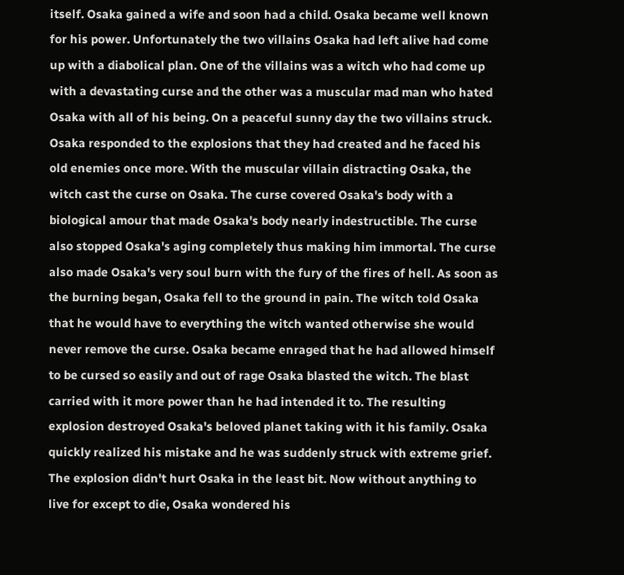itself. Osaka gained a wife and soon had a child. Osaka became well known for his power. Unfortunately the two villains Osaka had left alive had come up with a diabolical plan. One of the villains was a witch who had come up with a devastating curse and the other was a muscular mad man who hated Osaka with all of his being. On a peaceful sunny day the two villains struck. Osaka responded to the explosions that they had created and he faced his old enemies once more. With the muscular villain distracting Osaka, the witch cast the curse on Osaka. The curse covered Osaka's body with a biological amour that made Osaka's body nearly indestructible. The curse also stopped Osaka's aging completely thus making him immortal. The curse also made Osaka's very soul burn with the fury of the fires of hell. As soon as the burning began, Osaka fell to the ground in pain. The witch told Osaka that he would have to everything the witch wanted otherwise she would never remove the curse. Osaka became enraged that he had allowed himself to be cursed so easily and out of rage Osaka blasted the witch. The blast carried with it more power than he had intended it to. The resulting explosion destroyed Osaka's beloved planet taking with it his family. Osaka quickly realized his mistake and he was suddenly struck with extreme grief. The explosion didn't hurt Osaka in the least bit. Now without anything to live for except to die, Osaka wondered his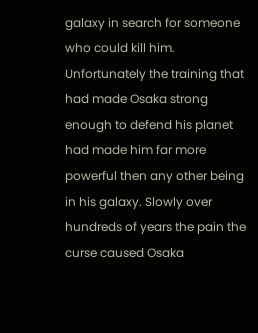galaxy in search for someone who could kill him. Unfortunately the training that had made Osaka strong enough to defend his planet had made him far more powerful then any other being in his galaxy. Slowly over hundreds of years the pain the curse caused Osaka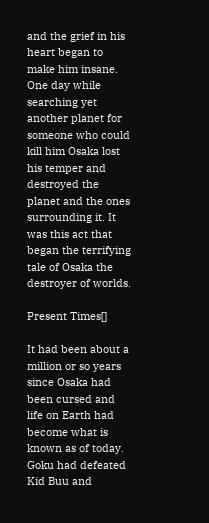and the grief in his heart began to make him insane. One day while searching yet another planet for someone who could kill him Osaka lost his temper and destroyed the planet and the ones surrounding it. It was this act that began the terrifying tale of Osaka the destroyer of worlds.

Present Times[]

It had been about a million or so years since Osaka had been cursed and life on Earth had become what is known as of today. Goku had defeated Kid Buu and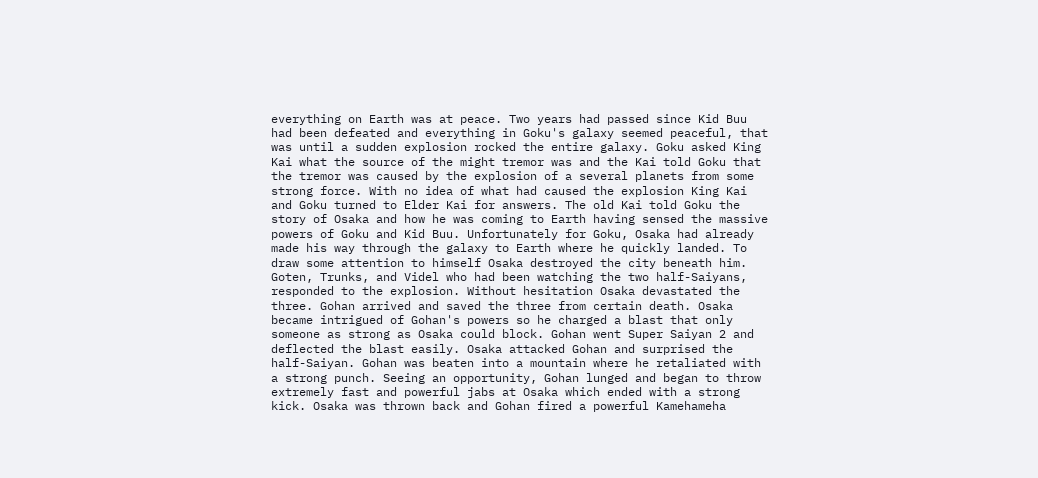everything on Earth was at peace. Two years had passed since Kid Buu had been defeated and everything in Goku's galaxy seemed peaceful, that was until a sudden explosion rocked the entire galaxy. Goku asked King Kai what the source of the might tremor was and the Kai told Goku that the tremor was caused by the explosion of a several planets from some strong force. With no idea of what had caused the explosion King Kai and Goku turned to Elder Kai for answers. The old Kai told Goku the story of Osaka and how he was coming to Earth having sensed the massive powers of Goku and Kid Buu. Unfortunately for Goku, Osaka had already made his way through the galaxy to Earth where he quickly landed. To draw some attention to himself Osaka destroyed the city beneath him. Goten, Trunks, and Videl who had been watching the two half-Saiyans, responded to the explosion. Without hesitation Osaka devastated the three. Gohan arrived and saved the three from certain death. Osaka became intrigued of Gohan's powers so he charged a blast that only someone as strong as Osaka could block. Gohan went Super Saiyan 2 and deflected the blast easily. Osaka attacked Gohan and surprised the half-Saiyan. Gohan was beaten into a mountain where he retaliated with a strong punch. Seeing an opportunity, Gohan lunged and began to throw extremely fast and powerful jabs at Osaka which ended with a strong kick. Osaka was thrown back and Gohan fired a powerful Kamehameha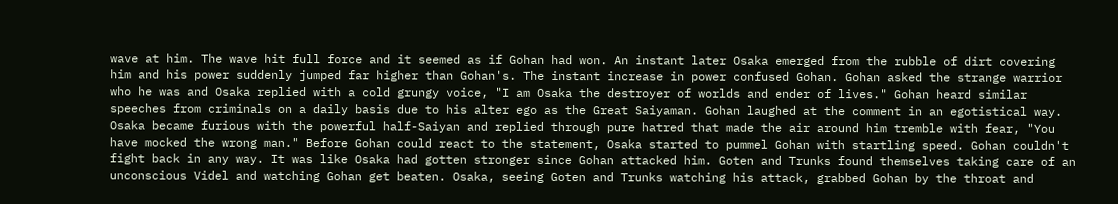wave at him. The wave hit full force and it seemed as if Gohan had won. An instant later Osaka emerged from the rubble of dirt covering him and his power suddenly jumped far higher than Gohan's. The instant increase in power confused Gohan. Gohan asked the strange warrior who he was and Osaka replied with a cold grungy voice, "I am Osaka the destroyer of worlds and ender of lives." Gohan heard similar speeches from criminals on a daily basis due to his alter ego as the Great Saiyaman. Gohan laughed at the comment in an egotistical way. Osaka became furious with the powerful half-Saiyan and replied through pure hatred that made the air around him tremble with fear, "You have mocked the wrong man." Before Gohan could react to the statement, Osaka started to pummel Gohan with startling speed. Gohan couldn't fight back in any way. It was like Osaka had gotten stronger since Gohan attacked him. Goten and Trunks found themselves taking care of an unconscious Videl and watching Gohan get beaten. Osaka, seeing Goten and Trunks watching his attack, grabbed Gohan by the throat and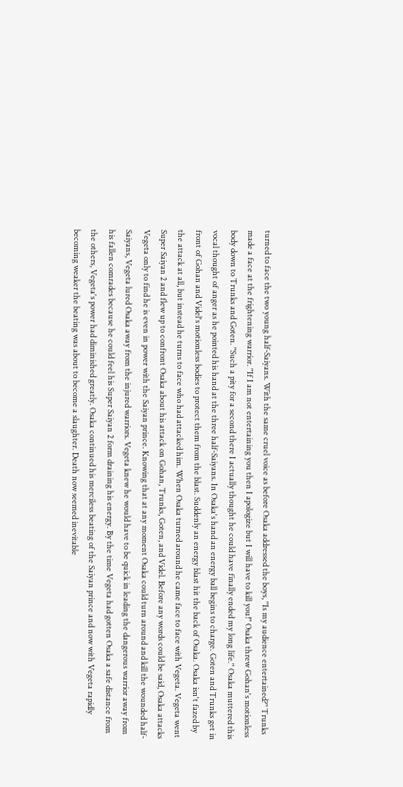turned to face the two young half-Saiyans. With the same cruel voice as before Osaka addressed the boys, "Is my audience entertained?" Trunks made a face at the frightening warrior. "If I am not entertaining you then I apologize but I will have to kill you!" Osaka threw Gohan's motionless body down to Trunks and Goten. "Such a pity for a second there I actually thought he could have finally ended my long life." Osaka muttered this vocal thought of anger as he pointed his hand at the three half-Saiyans. In Osaka's hand an energy ball begins to charge. Goten and Trunks get in front of Gohan and Videl's motionless bodies to protect them from the blast. Suddenly an energy blast hit the back of Osaka. Osaka isn't fazed by the attack at all, but instead he turns to face who had attacked him. When Osaka turned around he came face to face with Vegeta. Vegeta went Super Saiyan 2 and flew up to confront Osaka about his attack on Gohan, Trunks, Goten, and Videl. Before any words could be said, Osaka attacks Vegeta only to find he is even in power with the Saiyan prince. Knowing that at any moment Osaka could turn around and kill the wounded half-Saiyans, Vegeta lured Osaka away from the injured warriors. Vegeta knew he would have to be quick in leading the dangerous warrior away from his fallen comrades because he could feel his Super Saiyan 2 form draining his energy. By the time Vegeta had gotten Osaka a safe distance from the others, Vegeta's power had diminished greatly. Osaka continued his merciless beating of the Saiyan prince and now with Vegeta rapidly becoming weaker the beating was about to become a slaughter. Death now seemed inevitable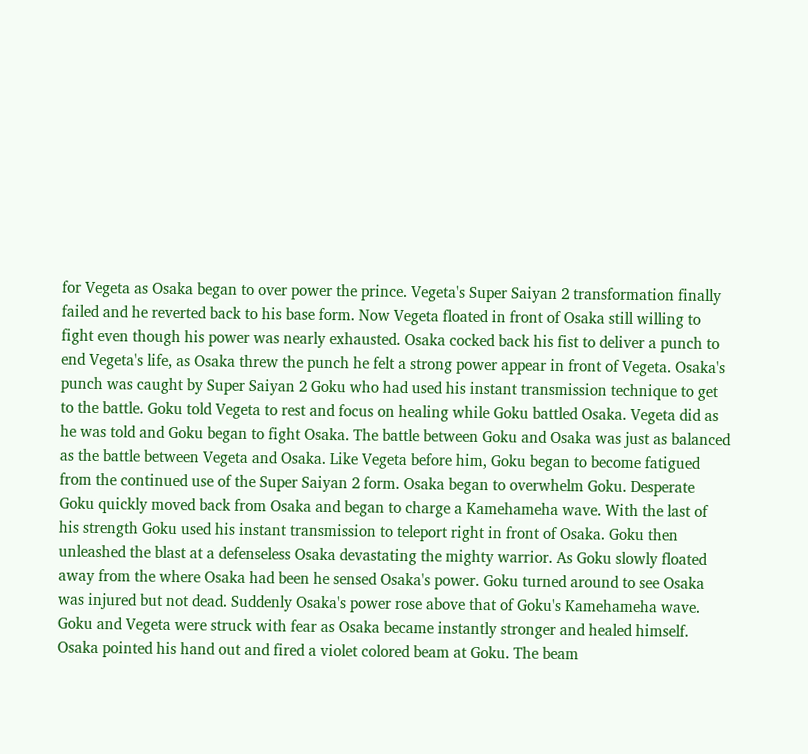for Vegeta as Osaka began to over power the prince. Vegeta's Super Saiyan 2 transformation finally failed and he reverted back to his base form. Now Vegeta floated in front of Osaka still willing to fight even though his power was nearly exhausted. Osaka cocked back his fist to deliver a punch to end Vegeta's life, as Osaka threw the punch he felt a strong power appear in front of Vegeta. Osaka's punch was caught by Super Saiyan 2 Goku who had used his instant transmission technique to get to the battle. Goku told Vegeta to rest and focus on healing while Goku battled Osaka. Vegeta did as he was told and Goku began to fight Osaka. The battle between Goku and Osaka was just as balanced as the battle between Vegeta and Osaka. Like Vegeta before him, Goku began to become fatigued from the continued use of the Super Saiyan 2 form. Osaka began to overwhelm Goku. Desperate Goku quickly moved back from Osaka and began to charge a Kamehameha wave. With the last of his strength Goku used his instant transmission to teleport right in front of Osaka. Goku then unleashed the blast at a defenseless Osaka devastating the mighty warrior. As Goku slowly floated away from the where Osaka had been he sensed Osaka's power. Goku turned around to see Osaka was injured but not dead. Suddenly Osaka's power rose above that of Goku's Kamehameha wave. Goku and Vegeta were struck with fear as Osaka became instantly stronger and healed himself. Osaka pointed his hand out and fired a violet colored beam at Goku. The beam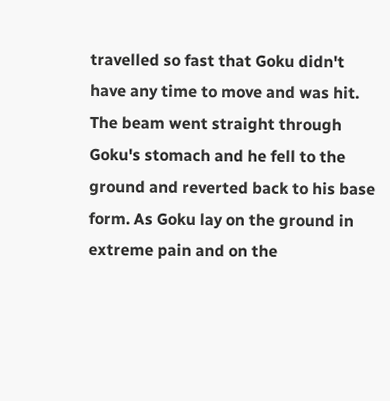travelled so fast that Goku didn't have any time to move and was hit. The beam went straight through Goku's stomach and he fell to the ground and reverted back to his base form. As Goku lay on the ground in extreme pain and on the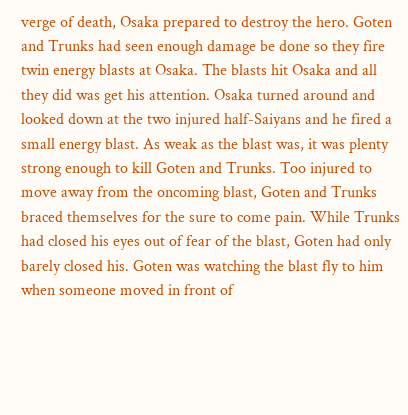verge of death, Osaka prepared to destroy the hero. Goten and Trunks had seen enough damage be done so they fire twin energy blasts at Osaka. The blasts hit Osaka and all they did was get his attention. Osaka turned around and looked down at the two injured half-Saiyans and he fired a small energy blast. As weak as the blast was, it was plenty strong enough to kill Goten and Trunks. Too injured to move away from the oncoming blast, Goten and Trunks braced themselves for the sure to come pain. While Trunks had closed his eyes out of fear of the blast, Goten had only barely closed his. Goten was watching the blast fly to him when someone moved in front of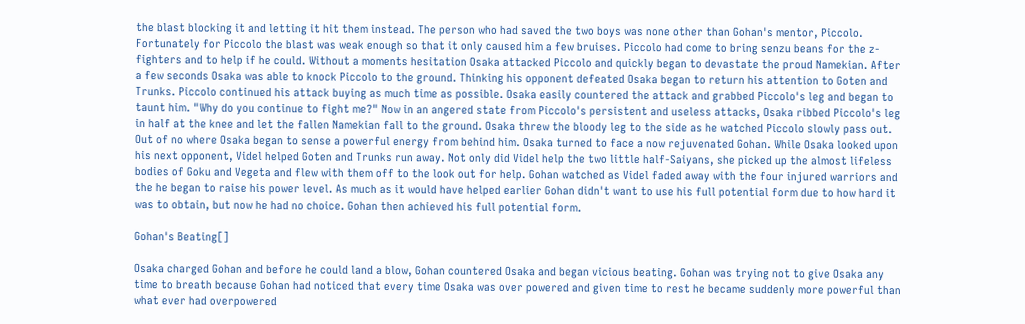the blast blocking it and letting it hit them instead. The person who had saved the two boys was none other than Gohan's mentor, Piccolo. Fortunately for Piccolo the blast was weak enough so that it only caused him a few bruises. Piccolo had come to bring senzu beans for the z-fighters and to help if he could. Without a moments hesitation Osaka attacked Piccolo and quickly began to devastate the proud Namekian. After a few seconds Osaka was able to knock Piccolo to the ground. Thinking his opponent defeated Osaka began to return his attention to Goten and Trunks. Piccolo continued his attack buying as much time as possible. Osaka easily countered the attack and grabbed Piccolo's leg and began to taunt him. "Why do you continue to fight me?" Now in an angered state from Piccolo's persistent and useless attacks, Osaka ribbed Piccolo's leg in half at the knee and let the fallen Namekian fall to the ground. Osaka threw the bloody leg to the side as he watched Piccolo slowly pass out. Out of no where Osaka began to sense a powerful energy from behind him. Osaka turned to face a now rejuvenated Gohan. While Osaka looked upon his next opponent, Videl helped Goten and Trunks run away. Not only did Videl help the two little half-Saiyans, she picked up the almost lifeless bodies of Goku and Vegeta and flew with them off to the look out for help. Gohan watched as Videl faded away with the four injured warriors and the he began to raise his power level. As much as it would have helped earlier Gohan didn't want to use his full potential form due to how hard it was to obtain, but now he had no choice. Gohan then achieved his full potential form.

Gohan's Beating[]

Osaka charged Gohan and before he could land a blow, Gohan countered Osaka and began vicious beating. Gohan was trying not to give Osaka any time to breath because Gohan had noticed that every time Osaka was over powered and given time to rest he became suddenly more powerful than what ever had overpowered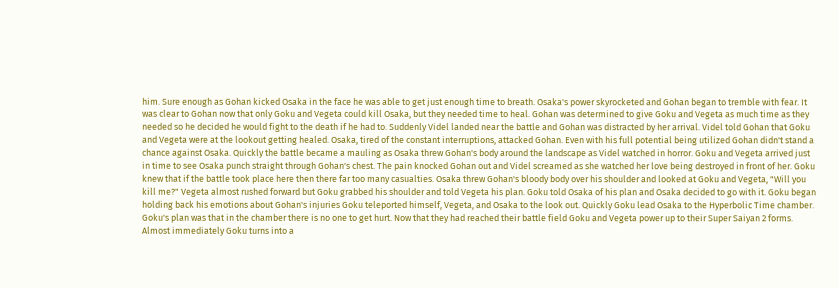him. Sure enough as Gohan kicked Osaka in the face he was able to get just enough time to breath. Osaka's power skyrocketed and Gohan began to tremble with fear. It was clear to Gohan now that only Goku and Vegeta could kill Osaka, but they needed time to heal. Gohan was determined to give Goku and Vegeta as much time as they needed so he decided he would fight to the death if he had to. Suddenly Videl landed near the battle and Gohan was distracted by her arrival. Videl told Gohan that Goku and Vegeta were at the lookout getting healed. Osaka, tired of the constant interruptions, attacked Gohan. Even with his full potential being utilized Gohan didn't stand a chance against Osaka. Quickly the battle became a mauling as Osaka threw Gohan's body around the landscape as Videl watched in horror. Goku and Vegeta arrived just in time to see Osaka punch straight through Gohan's chest. The pain knocked Gohan out and Videl screamed as she watched her love being destroyed in front of her. Goku knew that if the battle took place here then there far too many casualties. Osaka threw Gohan's bloody body over his shoulder and looked at Goku and Vegeta, "Will you kill me?" Vegeta almost rushed forward but Goku grabbed his shoulder and told Vegeta his plan. Goku told Osaka of his plan and Osaka decided to go with it. Goku began holding back his emotions about Gohan's injuries Goku teleported himself, Vegeta, and Osaka to the look out. Quickly Goku lead Osaka to the Hyperbolic Time chamber. Goku's plan was that in the chamber there is no one to get hurt. Now that they had reached their battle field Goku and Vegeta power up to their Super Saiyan 2 forms. Almost immediately Goku turns into a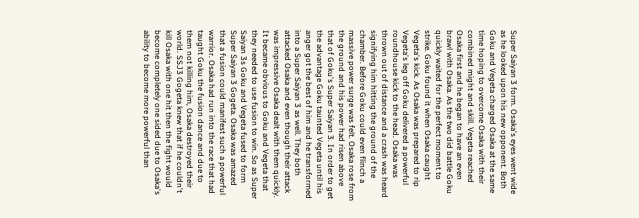Super Saiyan 3 form. Osaka's eyes went wide as he looked upon his new opponent. Both Goku and Vegeta charged Osaka at the same time hoping to overcome Osaka with their combined might and skill. Vegeta reached Osaka first and he began to have an even brawl with Osaka. As the two did battle Goku quickly waited for the perfect moment to strike. Goku found it when Osaka caught Vegeta's kick. As Osaka was prepared to rip Vegeta's leg off Goku delivered a powerful roundhouse kick to the head. Osaka was thrown out of distance and a crash was heard signifying him hitting the ground of the chamber. Before Goku could even flinch a massive power surge was felt. Osaka rose from the ground and his power had risen above that of Goku's Super Saiyan 3. In order to get the advantage Goku taunted Vegeta until his anger got the best of him and he transformed into a Super Saiyan 3 as well. They both attacked Osaka and even though their attack was impressive Osaka dealt with them quickly. It became obvious to Goku and Vegeta that they needed to use fusion to win. So as Super Saiyan 3s Goku and Vegeta fused to form Super Saiyan 3 Gogeta. Osaka was amazed that a fusion could manifest such a powerful warrior. Osaka had run into the race that had taught Goku the fusion dance and due to them not killing him, Osaka destroyed their world. SSJ3 Gogeta knew that if he couldn't kill Osaka with one hit then the fight would become completely one sided due to Osaka's ability to become more powerful than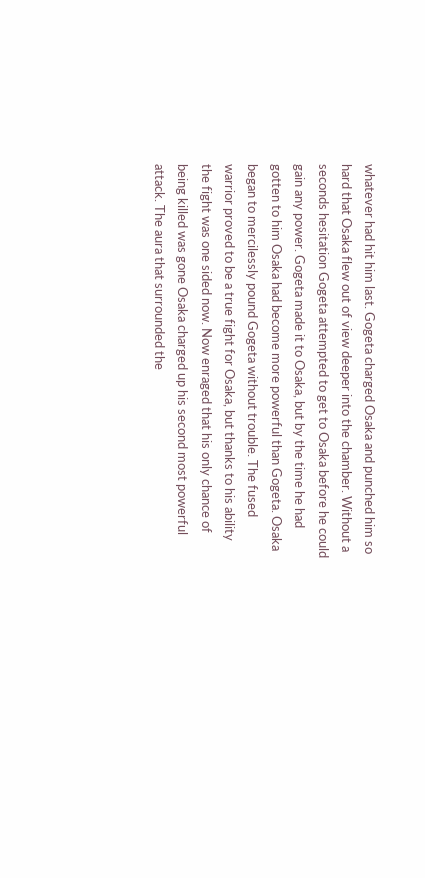whatever had hit him last. Gogeta charged Osaka and punched him so hard that Osaka flew out of view deeper into the chamber. Without a seconds hesitation Gogeta attempted to get to Osaka before he could gain any power. Gogeta made it to Osaka, but by the time he had gotten to him Osaka had become more powerful than Gogeta. Osaka began to mercilessly pound Gogeta without trouble. The fused warrior proved to be a true fight for Osaka, but thanks to his ability the fight was one sided now. Now enraged that his only chance of being killed was gone Osaka charged up his second most powerful attack. The aura that surrounded the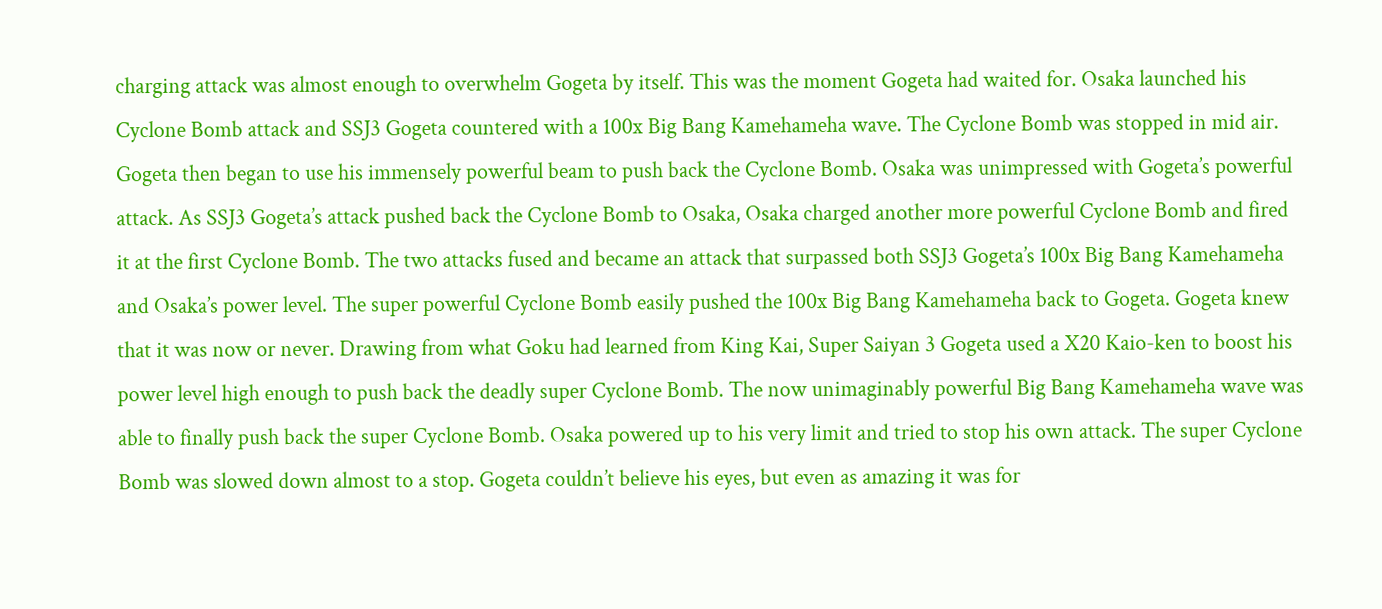charging attack was almost enough to overwhelm Gogeta by itself. This was the moment Gogeta had waited for. Osaka launched his Cyclone Bomb attack and SSJ3 Gogeta countered with a 100x Big Bang Kamehameha wave. The Cyclone Bomb was stopped in mid air. Gogeta then began to use his immensely powerful beam to push back the Cyclone Bomb. Osaka was unimpressed with Gogeta’s powerful attack. As SSJ3 Gogeta’s attack pushed back the Cyclone Bomb to Osaka, Osaka charged another more powerful Cyclone Bomb and fired it at the first Cyclone Bomb. The two attacks fused and became an attack that surpassed both SSJ3 Gogeta’s 100x Big Bang Kamehameha and Osaka’s power level. The super powerful Cyclone Bomb easily pushed the 100x Big Bang Kamehameha back to Gogeta. Gogeta knew that it was now or never. Drawing from what Goku had learned from King Kai, Super Saiyan 3 Gogeta used a X20 Kaio-ken to boost his power level high enough to push back the deadly super Cyclone Bomb. The now unimaginably powerful Big Bang Kamehameha wave was able to finally push back the super Cyclone Bomb. Osaka powered up to his very limit and tried to stop his own attack. The super Cyclone Bomb was slowed down almost to a stop. Gogeta couldn’t believe his eyes, but even as amazing it was for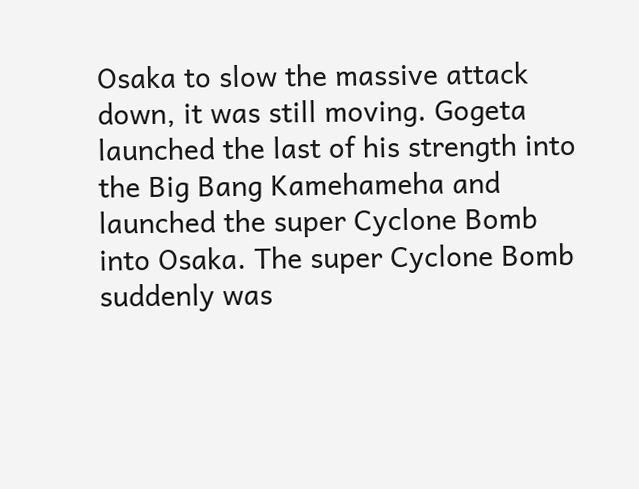Osaka to slow the massive attack down, it was still moving. Gogeta launched the last of his strength into the Big Bang Kamehameha and launched the super Cyclone Bomb into Osaka. The super Cyclone Bomb suddenly was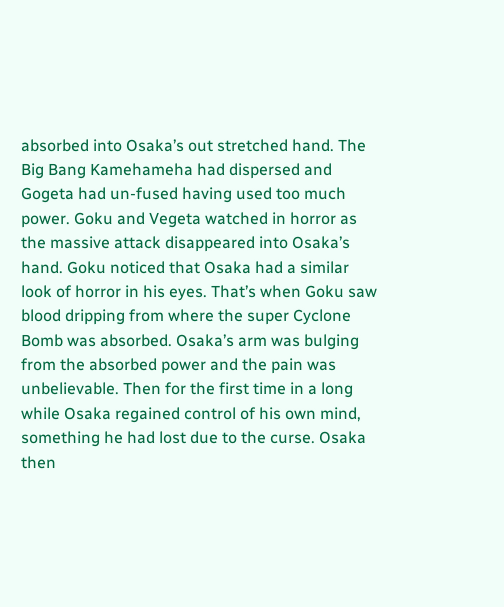absorbed into Osaka’s out stretched hand. The Big Bang Kamehameha had dispersed and Gogeta had un-fused having used too much power. Goku and Vegeta watched in horror as the massive attack disappeared into Osaka’s hand. Goku noticed that Osaka had a similar look of horror in his eyes. That’s when Goku saw blood dripping from where the super Cyclone Bomb was absorbed. Osaka’s arm was bulging from the absorbed power and the pain was unbelievable. Then for the first time in a long while Osaka regained control of his own mind, something he had lost due to the curse. Osaka then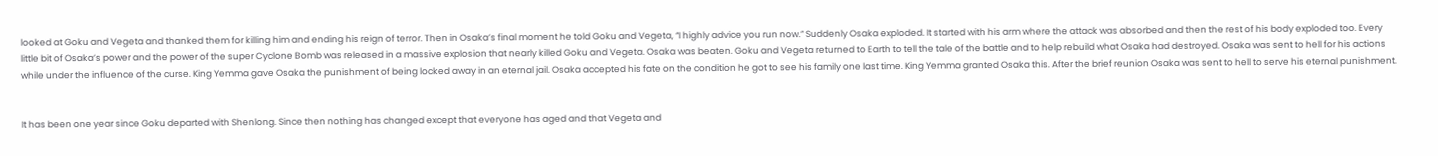looked at Goku and Vegeta and thanked them for killing him and ending his reign of terror. Then in Osaka’s final moment he told Goku and Vegeta, “I highly advice you run now.” Suddenly Osaka exploded. It started with his arm where the attack was absorbed and then the rest of his body exploded too. Every little bit of Osaka’s power and the power of the super Cyclone Bomb was released in a massive explosion that nearly killed Goku and Vegeta. Osaka was beaten. Goku and Vegeta returned to Earth to tell the tale of the battle and to help rebuild what Osaka had destroyed. Osaka was sent to hell for his actions while under the influence of the curse. King Yemma gave Osaka the punishment of being locked away in an eternal jail. Osaka accepted his fate on the condition he got to see his family one last time. King Yemma granted Osaka this. After the brief reunion Osaka was sent to hell to serve his eternal punishment.


It has been one year since Goku departed with Shenlong. Since then nothing has changed except that everyone has aged and that Vegeta and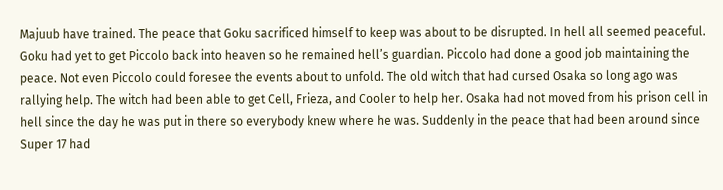Majuub have trained. The peace that Goku sacrificed himself to keep was about to be disrupted. In hell all seemed peaceful. Goku had yet to get Piccolo back into heaven so he remained hell’s guardian. Piccolo had done a good job maintaining the peace. Not even Piccolo could foresee the events about to unfold. The old witch that had cursed Osaka so long ago was rallying help. The witch had been able to get Cell, Frieza, and Cooler to help her. Osaka had not moved from his prison cell in hell since the day he was put in there so everybody knew where he was. Suddenly in the peace that had been around since Super 17 had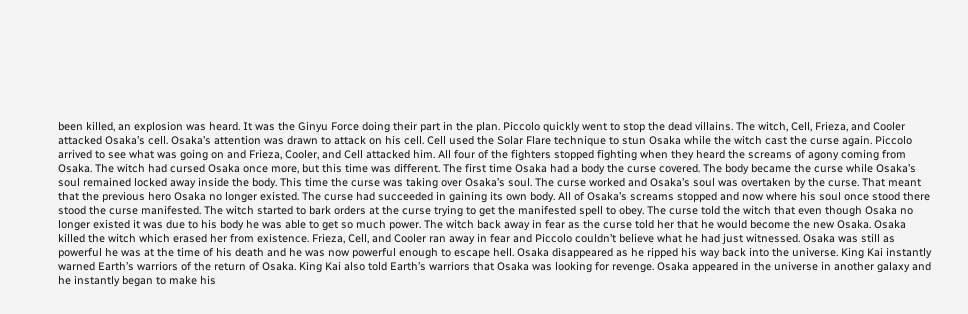been killed, an explosion was heard. It was the Ginyu Force doing their part in the plan. Piccolo quickly went to stop the dead villains. The witch, Cell, Frieza, and Cooler attacked Osaka’s cell. Osaka’s attention was drawn to attack on his cell. Cell used the Solar Flare technique to stun Osaka while the witch cast the curse again. Piccolo arrived to see what was going on and Frieza, Cooler, and Cell attacked him. All four of the fighters stopped fighting when they heard the screams of agony coming from Osaka. The witch had cursed Osaka once more, but this time was different. The first time Osaka had a body the curse covered. The body became the curse while Osaka’s soul remained locked away inside the body. This time the curse was taking over Osaka’s soul. The curse worked and Osaka’s soul was overtaken by the curse. That meant that the previous hero Osaka no longer existed. The curse had succeeded in gaining its own body. All of Osaka’s screams stopped and now where his soul once stood there stood the curse manifested. The witch started to bark orders at the curse trying to get the manifested spell to obey. The curse told the witch that even though Osaka no longer existed it was due to his body he was able to get so much power. The witch back away in fear as the curse told her that he would become the new Osaka. Osaka killed the witch which erased her from existence. Frieza, Cell, and Cooler ran away in fear and Piccolo couldn’t believe what he had just witnessed. Osaka was still as powerful he was at the time of his death and he was now powerful enough to escape hell. Osaka disappeared as he ripped his way back into the universe. King Kai instantly warned Earth’s warriors of the return of Osaka. King Kai also told Earth’s warriors that Osaka was looking for revenge. Osaka appeared in the universe in another galaxy and he instantly began to make his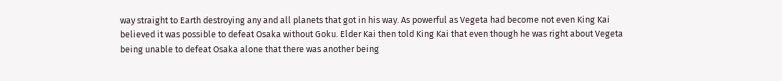way straight to Earth destroying any and all planets that got in his way. As powerful as Vegeta had become not even King Kai believed it was possible to defeat Osaka without Goku. Elder Kai then told King Kai that even though he was right about Vegeta being unable to defeat Osaka alone that there was another being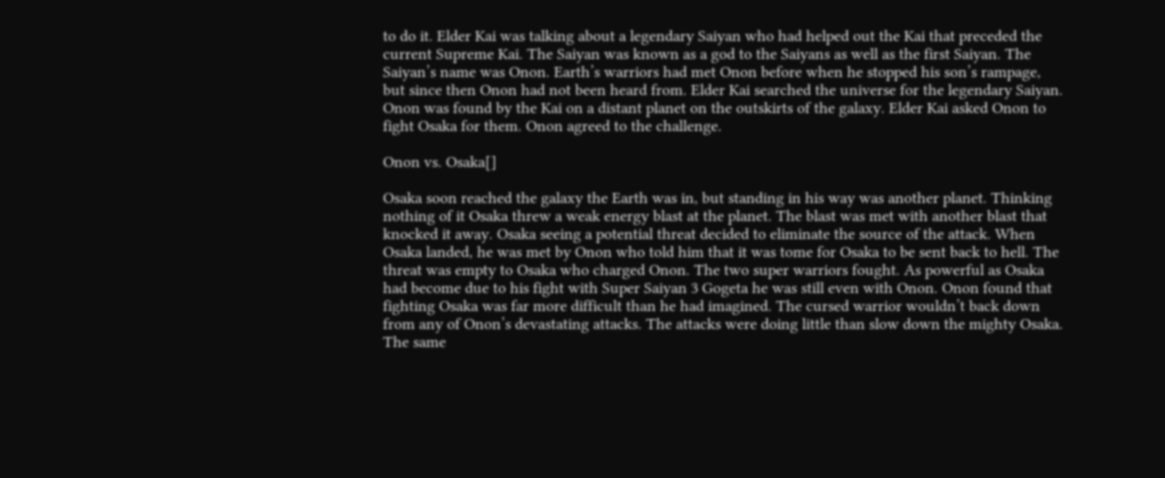to do it. Elder Kai was talking about a legendary Saiyan who had helped out the Kai that preceded the current Supreme Kai. The Saiyan was known as a god to the Saiyans as well as the first Saiyan. The Saiyan’s name was Onon. Earth’s warriors had met Onon before when he stopped his son’s rampage, but since then Onon had not been heard from. Elder Kai searched the universe for the legendary Saiyan. Onon was found by the Kai on a distant planet on the outskirts of the galaxy. Elder Kai asked Onon to fight Osaka for them. Onon agreed to the challenge.

Onon vs. Osaka[]

Osaka soon reached the galaxy the Earth was in, but standing in his way was another planet. Thinking nothing of it Osaka threw a weak energy blast at the planet. The blast was met with another blast that knocked it away. Osaka seeing a potential threat decided to eliminate the source of the attack. When Osaka landed, he was met by Onon who told him that it was tome for Osaka to be sent back to hell. The threat was empty to Osaka who charged Onon. The two super warriors fought. As powerful as Osaka had become due to his fight with Super Saiyan 3 Gogeta he was still even with Onon. Onon found that fighting Osaka was far more difficult than he had imagined. The cursed warrior wouldn’t back down from any of Onon’s devastating attacks. The attacks were doing little than slow down the mighty Osaka. The same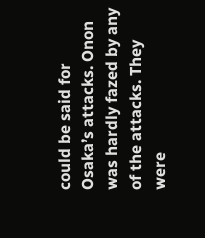could be said for Osaka’s attacks. Onon was hardly fazed by any of the attacks. They were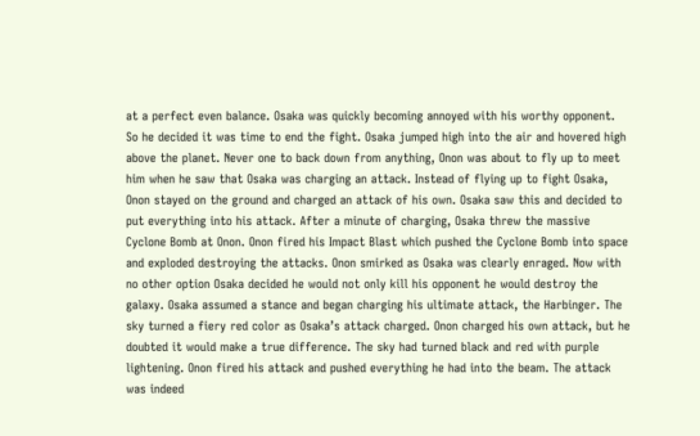at a perfect even balance. Osaka was quickly becoming annoyed with his worthy opponent. So he decided it was time to end the fight. Osaka jumped high into the air and hovered high above the planet. Never one to back down from anything, Onon was about to fly up to meet him when he saw that Osaka was charging an attack. Instead of flying up to fight Osaka, Onon stayed on the ground and charged an attack of his own. Osaka saw this and decided to put everything into his attack. After a minute of charging, Osaka threw the massive Cyclone Bomb at Onon. Onon fired his Impact Blast which pushed the Cyclone Bomb into space and exploded destroying the attacks. Onon smirked as Osaka was clearly enraged. Now with no other option Osaka decided he would not only kill his opponent he would destroy the galaxy. Osaka assumed a stance and began charging his ultimate attack, the Harbinger. The sky turned a fiery red color as Osaka’s attack charged. Onon charged his own attack, but he doubted it would make a true difference. The sky had turned black and red with purple lightening. Onon fired his attack and pushed everything he had into the beam. The attack was indeed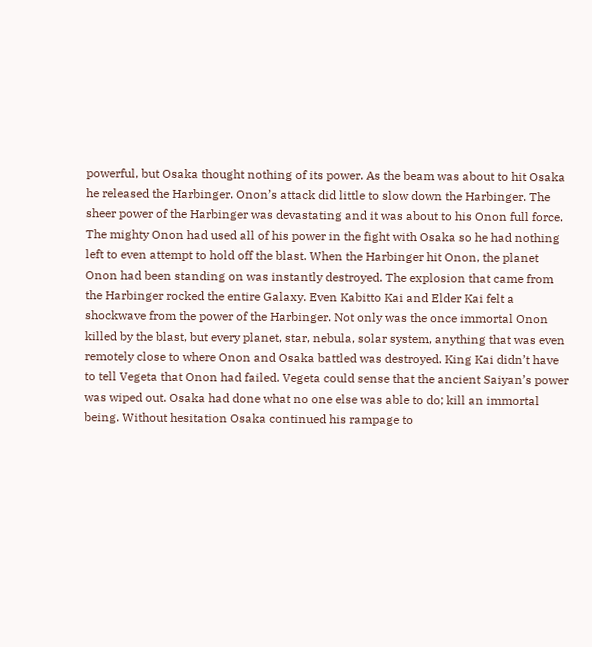powerful, but Osaka thought nothing of its power. As the beam was about to hit Osaka he released the Harbinger. Onon’s attack did little to slow down the Harbinger. The sheer power of the Harbinger was devastating and it was about to his Onon full force. The mighty Onon had used all of his power in the fight with Osaka so he had nothing left to even attempt to hold off the blast. When the Harbinger hit Onon, the planet Onon had been standing on was instantly destroyed. The explosion that came from the Harbinger rocked the entire Galaxy. Even Kabitto Kai and Elder Kai felt a shockwave from the power of the Harbinger. Not only was the once immortal Onon killed by the blast, but every planet, star, nebula, solar system, anything that was even remotely close to where Onon and Osaka battled was destroyed. King Kai didn’t have to tell Vegeta that Onon had failed. Vegeta could sense that the ancient Saiyan’s power was wiped out. Osaka had done what no one else was able to do; kill an immortal being. Without hesitation Osaka continued his rampage to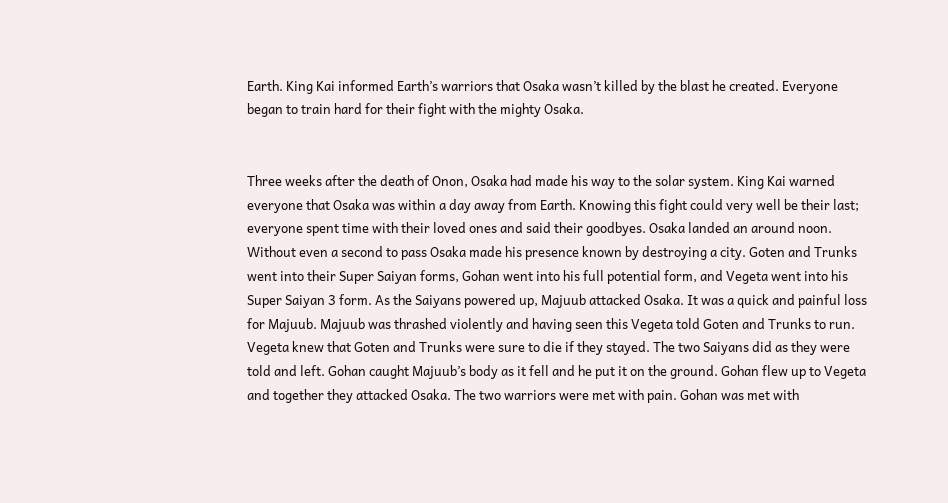Earth. King Kai informed Earth’s warriors that Osaka wasn’t killed by the blast he created. Everyone began to train hard for their fight with the mighty Osaka.


Three weeks after the death of Onon, Osaka had made his way to the solar system. King Kai warned everyone that Osaka was within a day away from Earth. Knowing this fight could very well be their last; everyone spent time with their loved ones and said their goodbyes. Osaka landed an around noon. Without even a second to pass Osaka made his presence known by destroying a city. Goten and Trunks went into their Super Saiyan forms, Gohan went into his full potential form, and Vegeta went into his Super Saiyan 3 form. As the Saiyans powered up, Majuub attacked Osaka. It was a quick and painful loss for Majuub. Majuub was thrashed violently and having seen this Vegeta told Goten and Trunks to run. Vegeta knew that Goten and Trunks were sure to die if they stayed. The two Saiyans did as they were told and left. Gohan caught Majuub’s body as it fell and he put it on the ground. Gohan flew up to Vegeta and together they attacked Osaka. The two warriors were met with pain. Gohan was met with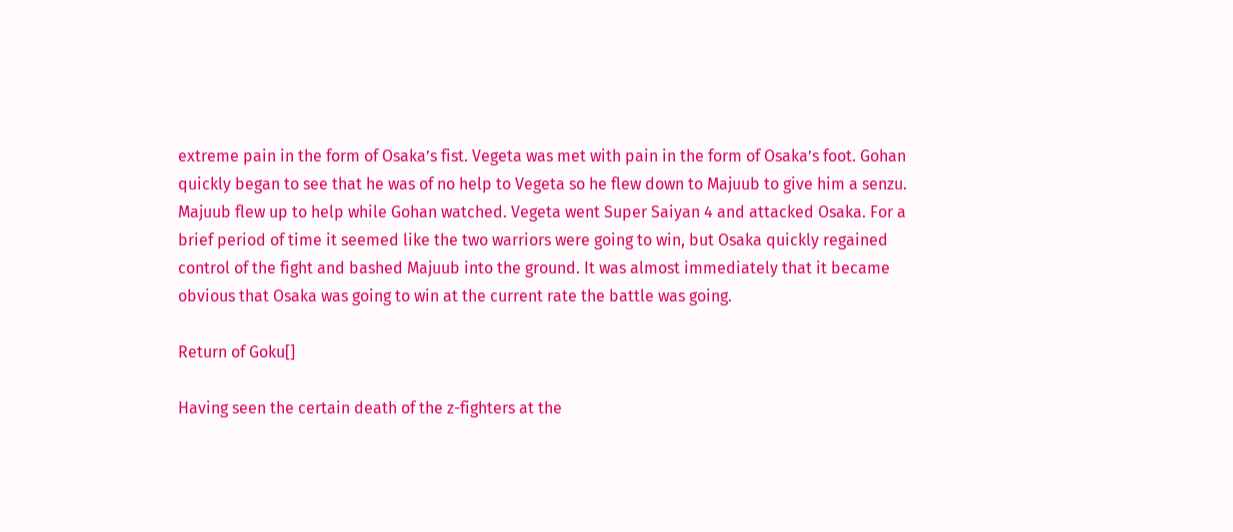extreme pain in the form of Osaka’s fist. Vegeta was met with pain in the form of Osaka’s foot. Gohan quickly began to see that he was of no help to Vegeta so he flew down to Majuub to give him a senzu. Majuub flew up to help while Gohan watched. Vegeta went Super Saiyan 4 and attacked Osaka. For a brief period of time it seemed like the two warriors were going to win, but Osaka quickly regained control of the fight and bashed Majuub into the ground. It was almost immediately that it became obvious that Osaka was going to win at the current rate the battle was going.

Return of Goku[]

Having seen the certain death of the z-fighters at the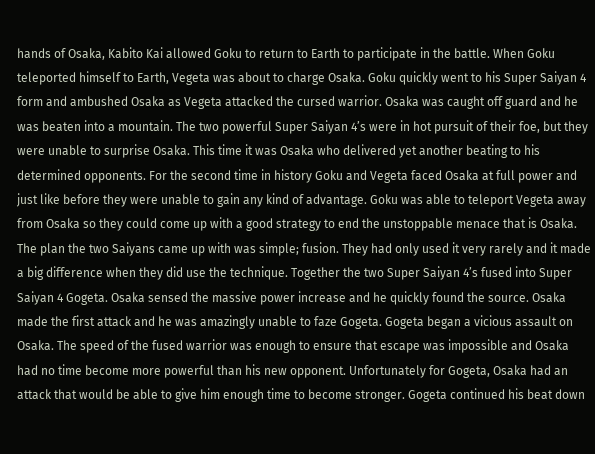hands of Osaka, Kabito Kai allowed Goku to return to Earth to participate in the battle. When Goku teleported himself to Earth, Vegeta was about to charge Osaka. Goku quickly went to his Super Saiyan 4 form and ambushed Osaka as Vegeta attacked the cursed warrior. Osaka was caught off guard and he was beaten into a mountain. The two powerful Super Saiyan 4’s were in hot pursuit of their foe, but they were unable to surprise Osaka. This time it was Osaka who delivered yet another beating to his determined opponents. For the second time in history Goku and Vegeta faced Osaka at full power and just like before they were unable to gain any kind of advantage. Goku was able to teleport Vegeta away from Osaka so they could come up with a good strategy to end the unstoppable menace that is Osaka. The plan the two Saiyans came up with was simple; fusion. They had only used it very rarely and it made a big difference when they did use the technique. Together the two Super Saiyan 4’s fused into Super Saiyan 4 Gogeta. Osaka sensed the massive power increase and he quickly found the source. Osaka made the first attack and he was amazingly unable to faze Gogeta. Gogeta began a vicious assault on Osaka. The speed of the fused warrior was enough to ensure that escape was impossible and Osaka had no time become more powerful than his new opponent. Unfortunately for Gogeta, Osaka had an attack that would be able to give him enough time to become stronger. Gogeta continued his beat down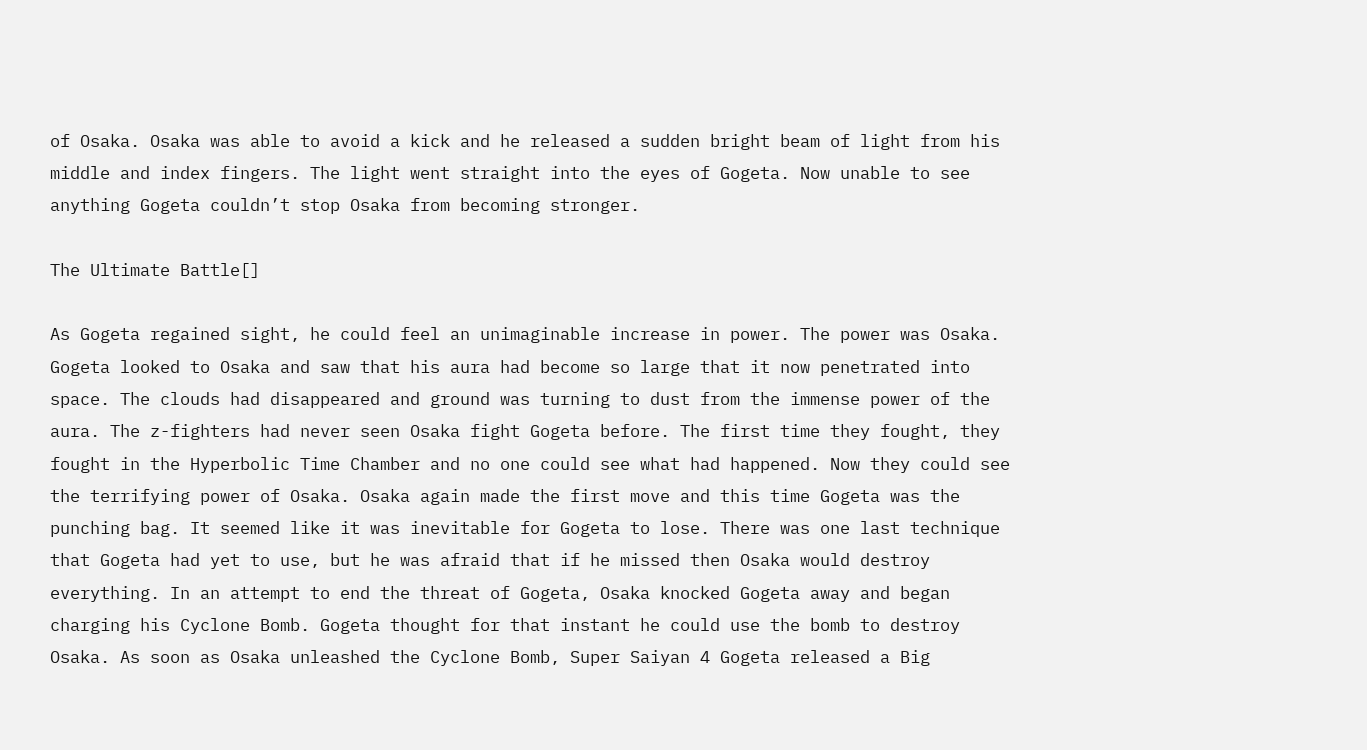of Osaka. Osaka was able to avoid a kick and he released a sudden bright beam of light from his middle and index fingers. The light went straight into the eyes of Gogeta. Now unable to see anything Gogeta couldn’t stop Osaka from becoming stronger.

The Ultimate Battle[]

As Gogeta regained sight, he could feel an unimaginable increase in power. The power was Osaka. Gogeta looked to Osaka and saw that his aura had become so large that it now penetrated into space. The clouds had disappeared and ground was turning to dust from the immense power of the aura. The z-fighters had never seen Osaka fight Gogeta before. The first time they fought, they fought in the Hyperbolic Time Chamber and no one could see what had happened. Now they could see the terrifying power of Osaka. Osaka again made the first move and this time Gogeta was the punching bag. It seemed like it was inevitable for Gogeta to lose. There was one last technique that Gogeta had yet to use, but he was afraid that if he missed then Osaka would destroy everything. In an attempt to end the threat of Gogeta, Osaka knocked Gogeta away and began charging his Cyclone Bomb. Gogeta thought for that instant he could use the bomb to destroy Osaka. As soon as Osaka unleashed the Cyclone Bomb, Super Saiyan 4 Gogeta released a Big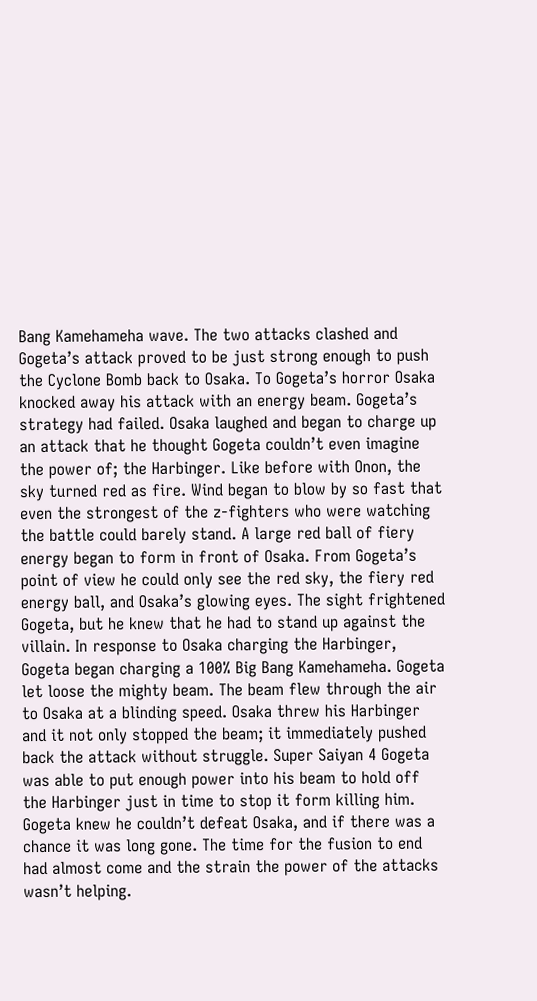Bang Kamehameha wave. The two attacks clashed and Gogeta’s attack proved to be just strong enough to push the Cyclone Bomb back to Osaka. To Gogeta’s horror Osaka knocked away his attack with an energy beam. Gogeta’s strategy had failed. Osaka laughed and began to charge up an attack that he thought Gogeta couldn’t even imagine the power of; the Harbinger. Like before with Onon, the sky turned red as fire. Wind began to blow by so fast that even the strongest of the z-fighters who were watching the battle could barely stand. A large red ball of fiery energy began to form in front of Osaka. From Gogeta’s point of view he could only see the red sky, the fiery red energy ball, and Osaka’s glowing eyes. The sight frightened Gogeta, but he knew that he had to stand up against the villain. In response to Osaka charging the Harbinger, Gogeta began charging a 100% Big Bang Kamehameha. Gogeta let loose the mighty beam. The beam flew through the air to Osaka at a blinding speed. Osaka threw his Harbinger and it not only stopped the beam; it immediately pushed back the attack without struggle. Super Saiyan 4 Gogeta was able to put enough power into his beam to hold off the Harbinger just in time to stop it form killing him. Gogeta knew he couldn’t defeat Osaka, and if there was a chance it was long gone. The time for the fusion to end had almost come and the strain the power of the attacks wasn’t helping.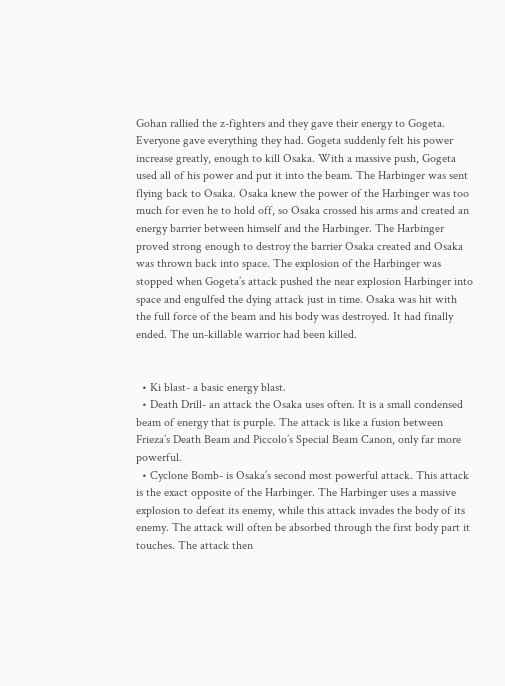Gohan rallied the z-fighters and they gave their energy to Gogeta. Everyone gave everything they had. Gogeta suddenly felt his power increase greatly, enough to kill Osaka. With a massive push, Gogeta used all of his power and put it into the beam. The Harbinger was sent flying back to Osaka. Osaka knew the power of the Harbinger was too much for even he to hold off, so Osaka crossed his arms and created an energy barrier between himself and the Harbinger. The Harbinger proved strong enough to destroy the barrier Osaka created and Osaka was thrown back into space. The explosion of the Harbinger was stopped when Gogeta’s attack pushed the near explosion Harbinger into space and engulfed the dying attack just in time. Osaka was hit with the full force of the beam and his body was destroyed. It had finally ended. The un-killable warrior had been killed.


  • Ki blast- a basic energy blast.
  • Death Drill- an attack the Osaka uses often. It is a small condensed beam of energy that is purple. The attack is like a fusion between Frieza’s Death Beam and Piccolo’s Special Beam Canon, only far more powerful.
  • Cyclone Bomb- is Osaka’s second most powerful attack. This attack is the exact opposite of the Harbinger. The Harbinger uses a massive explosion to defeat its enemy, while this attack invades the body of its enemy. The attack will often be absorbed through the first body part it touches. The attack then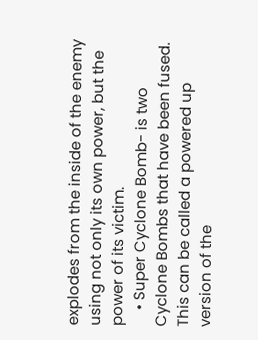explodes from the inside of the enemy using not only its own power, but the power of its victim.
    • Super Cyclone Bomb- is two Cyclone Bombs that have been fused. This can be called a powered up version of the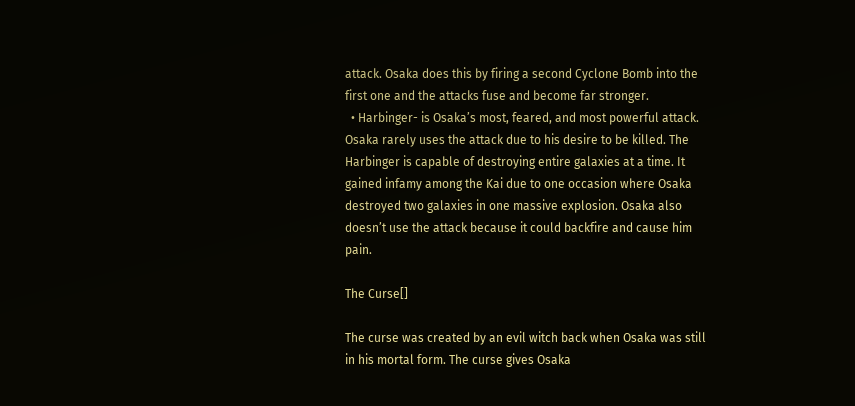attack. Osaka does this by firing a second Cyclone Bomb into the first one and the attacks fuse and become far stronger.
  • Harbinger- is Osaka’s most, feared, and most powerful attack. Osaka rarely uses the attack due to his desire to be killed. The Harbinger is capable of destroying entire galaxies at a time. It gained infamy among the Kai due to one occasion where Osaka destroyed two galaxies in one massive explosion. Osaka also doesn’t use the attack because it could backfire and cause him pain.

The Curse[]

The curse was created by an evil witch back when Osaka was still in his mortal form. The curse gives Osaka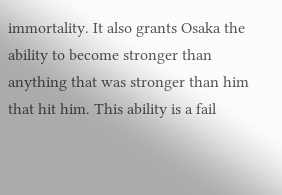immortality. It also grants Osaka the ability to become stronger than anything that was stronger than him that hit him. This ability is a fail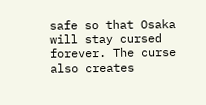safe so that Osaka will stay cursed forever. The curse also creates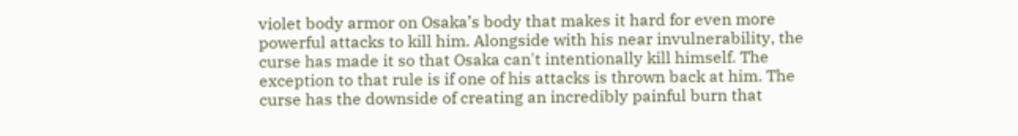violet body armor on Osaka’s body that makes it hard for even more powerful attacks to kill him. Alongside with his near invulnerability, the curse has made it so that Osaka can't intentionally kill himself. The exception to that rule is if one of his attacks is thrown back at him. The curse has the downside of creating an incredibly painful burn that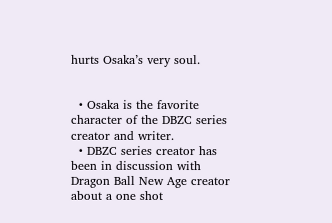hurts Osaka’s very soul.


  • Osaka is the favorite character of the DBZC series creator and writer.
  • DBZC series creator has been in discussion with Dragon Ball New Age creator about a one shot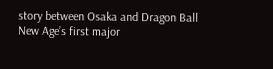story between Osaka and Dragon Ball New Age’s first major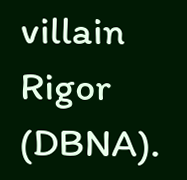villain Rigor (DBNA).